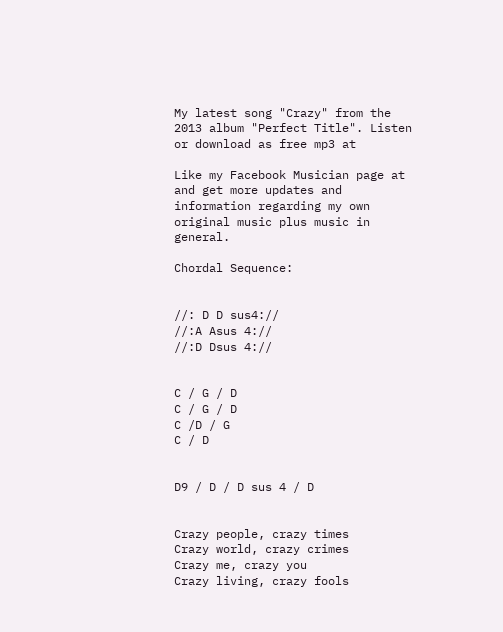My latest song "Crazy" from the 2013 album "Perfect Title". Listen or download as free mp3 at

Like my Facebook Musician page at and get more updates and information regarding my own original music plus music in general.

Chordal Sequence:


//: D D sus4://
//:A Asus 4://
//:D Dsus 4://


C / G / D
C / G / D
C /D / G
C / D


D9 / D / D sus 4 / D


Crazy people, crazy times
Crazy world, crazy crimes
Crazy me, crazy you
Crazy living, crazy fools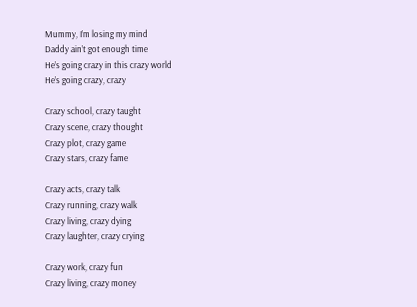Mummy, I’m losing my mind
Daddy ain’t got enough time
He’s going crazy in this crazy world
He’s going crazy, crazy

Crazy school, crazy taught
Crazy scene, crazy thought
Crazy plot, crazy game
Crazy stars, crazy fame

Crazy acts, crazy talk
Crazy running, crazy walk
Crazy living, crazy dying
Crazy laughter, crazy crying

Crazy work, crazy fun
Crazy living, crazy money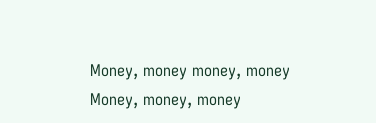Money, money money, money
Money, money, money